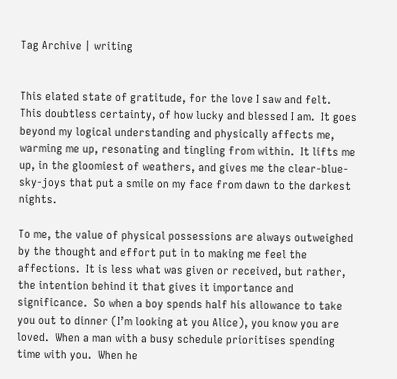Tag Archive | writing


This elated state of gratitude, for the love I saw and felt.  This doubtless certainty, of how lucky and blessed I am.  It goes beyond my logical understanding and physically affects me, warming me up, resonating and tingling from within.  It lifts me up, in the gloomiest of weathers, and gives me the clear-blue-sky-joys that put a smile on my face from dawn to the darkest nights.

To me, the value of physical possessions are always outweighed by the thought and effort put in to making me feel the affections.  It is less what was given or received, but rather, the intention behind it that gives it importance and significance.  So when a boy spends half his allowance to take you out to dinner (I’m looking at you Alice), you know you are loved.  When a man with a busy schedule prioritises spending time with you.  When he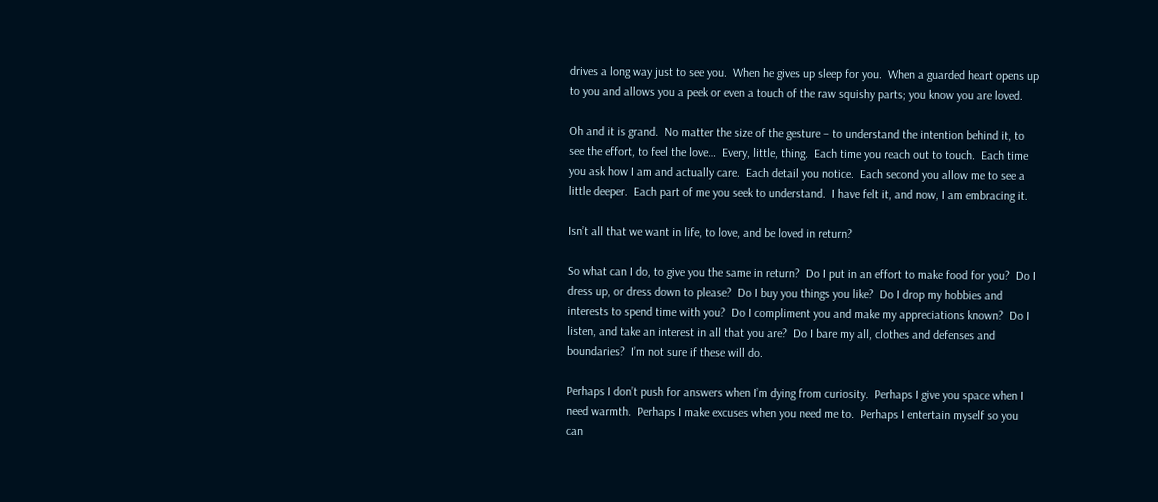drives a long way just to see you.  When he gives up sleep for you.  When a guarded heart opens up to you and allows you a peek or even a touch of the raw squishy parts; you know you are loved.

Oh and it is grand.  No matter the size of the gesture – to understand the intention behind it, to see the effort, to feel the love…  Every, little, thing.  Each time you reach out to touch.  Each time you ask how I am and actually care.  Each detail you notice.  Each second you allow me to see a little deeper.  Each part of me you seek to understand.  I have felt it, and now, I am embracing it.

Isn’t all that we want in life, to love, and be loved in return?

So what can I do, to give you the same in return?  Do I put in an effort to make food for you?  Do I dress up, or dress down to please?  Do I buy you things you like?  Do I drop my hobbies and interests to spend time with you?  Do I compliment you and make my appreciations known?  Do I listen, and take an interest in all that you are?  Do I bare my all, clothes and defenses and boundaries?  I’m not sure if these will do.

Perhaps I don’t push for answers when I’m dying from curiosity.  Perhaps I give you space when I need warmth.  Perhaps I make excuses when you need me to.  Perhaps I entertain myself so you can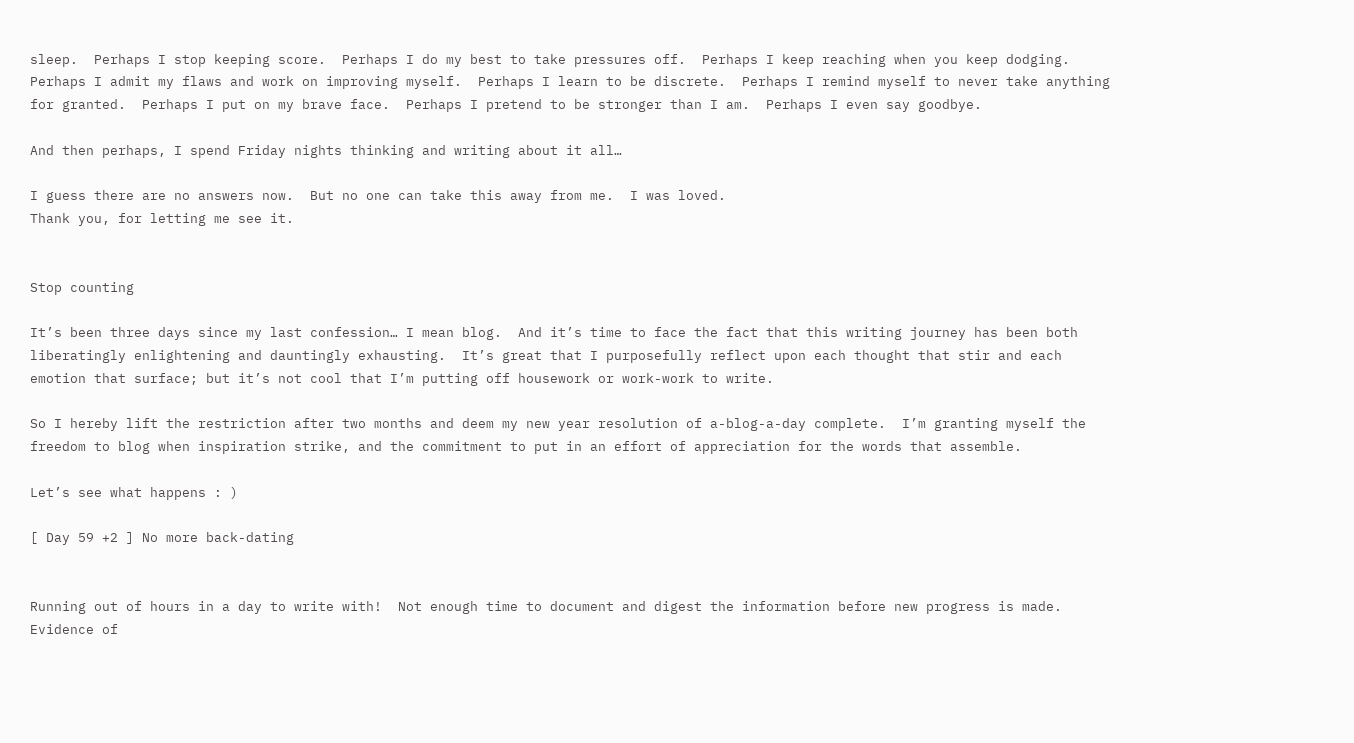sleep.  Perhaps I stop keeping score.  Perhaps I do my best to take pressures off.  Perhaps I keep reaching when you keep dodging.  Perhaps I admit my flaws and work on improving myself.  Perhaps I learn to be discrete.  Perhaps I remind myself to never take anything for granted.  Perhaps I put on my brave face.  Perhaps I pretend to be stronger than I am.  Perhaps I even say goodbye.

And then perhaps, I spend Friday nights thinking and writing about it all…

I guess there are no answers now.  But no one can take this away from me.  I was loved.
Thank you, for letting me see it.


Stop counting

It’s been three days since my last confession… I mean blog.  And it’s time to face the fact that this writing journey has been both liberatingly enlightening and dauntingly exhausting.  It’s great that I purposefully reflect upon each thought that stir and each emotion that surface; but it’s not cool that I’m putting off housework or work-work to write.

So I hereby lift the restriction after two months and deem my new year resolution of a-blog-a-day complete.  I’m granting myself the freedom to blog when inspiration strike, and the commitment to put in an effort of appreciation for the words that assemble.

Let’s see what happens : )

[ Day 59 +2 ] No more back-dating


Running out of hours in a day to write with!  Not enough time to document and digest the information before new progress is made.  Evidence of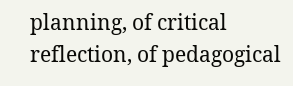planning, of critical reflection, of pedagogical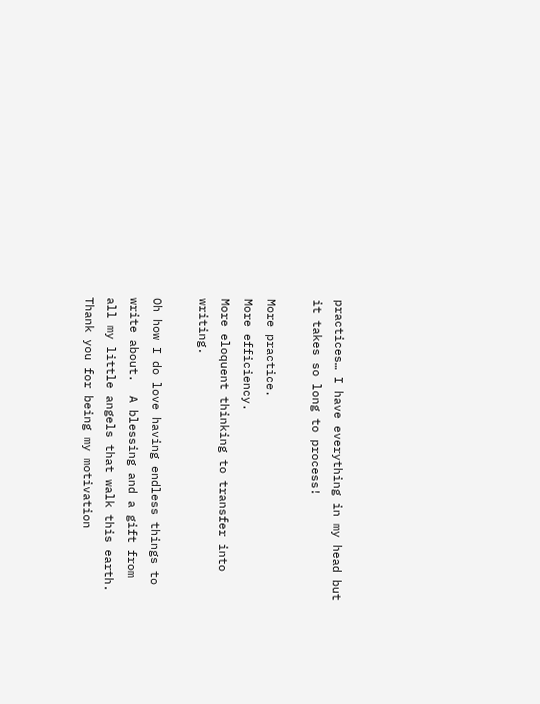practices… I have everything in my head but it takes so long to process!

More practice.
More efficiency.
More eloquent thinking to transfer into writing.

Oh how I do love having endless things to write about.  A blessing and a gift from all my little angels that walk this earth.  Thank you for being my motivation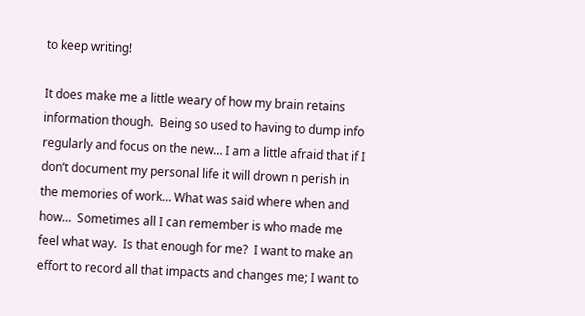to keep writing!

It does make me a little weary of how my brain retains information though.  Being so used to having to dump info regularly and focus on the new… I am a little afraid that if I don’t document my personal life it will drown n perish in the memories of work… What was said where when and how…  Sometimes all I can remember is who made me feel what way.  Is that enough for me?  I want to make an effort to record all that impacts and changes me; I want to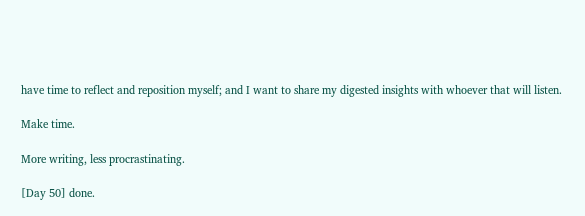have time to reflect and reposition myself; and I want to share my digested insights with whoever that will listen.

Make time.

More writing, less procrastinating.

[Day 50] done.